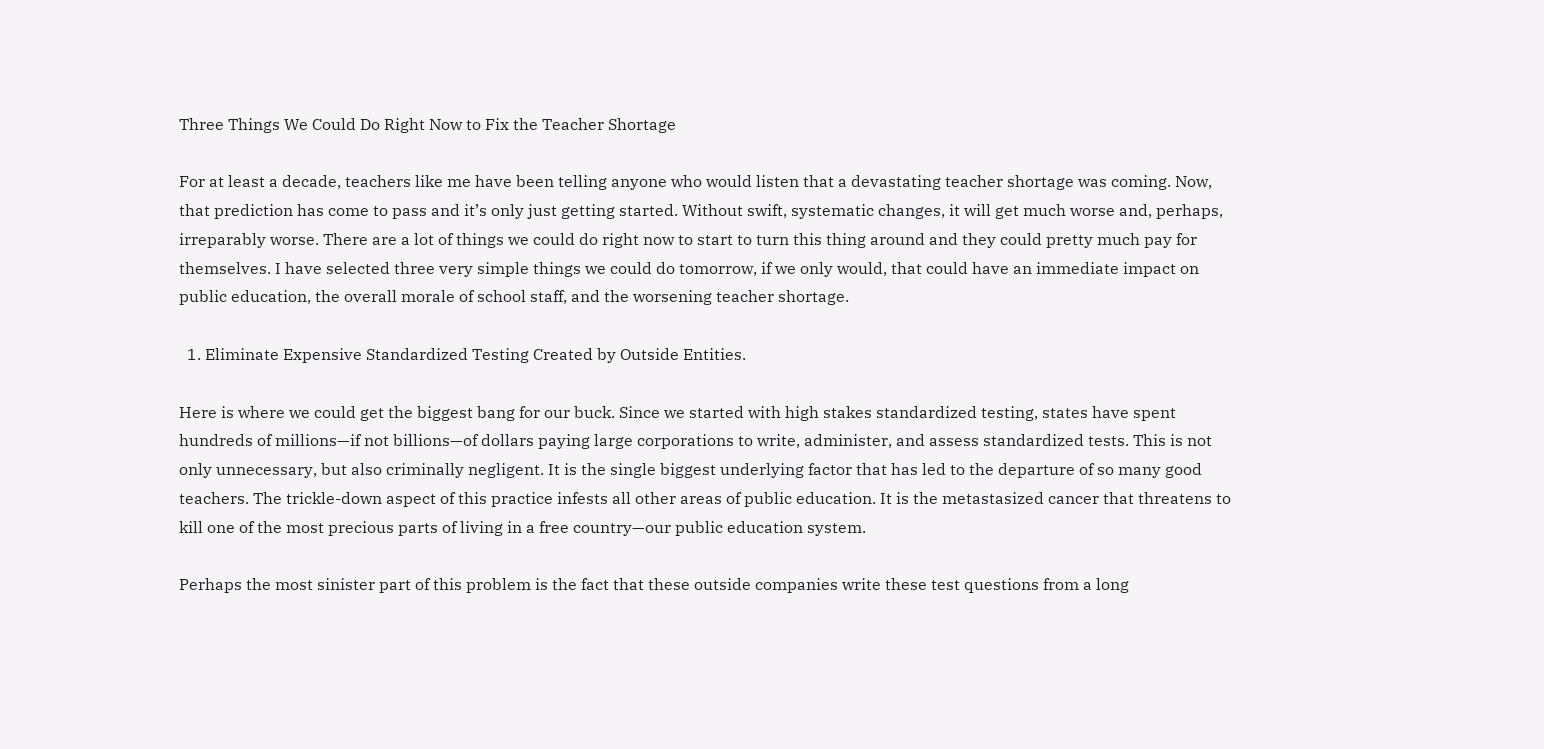Three Things We Could Do Right Now to Fix the Teacher Shortage

For at least a decade, teachers like me have been telling anyone who would listen that a devastating teacher shortage was coming. Now, that prediction has come to pass and it’s only just getting started. Without swift, systematic changes, it will get much worse and, perhaps, irreparably worse. There are a lot of things we could do right now to start to turn this thing around and they could pretty much pay for themselves. I have selected three very simple things we could do tomorrow, if we only would, that could have an immediate impact on public education, the overall morale of school staff, and the worsening teacher shortage.

  1. Eliminate Expensive Standardized Testing Created by Outside Entities.

Here is where we could get the biggest bang for our buck. Since we started with high stakes standardized testing, states have spent hundreds of millions—if not billions—of dollars paying large corporations to write, administer, and assess standardized tests. This is not only unnecessary, but also criminally negligent. It is the single biggest underlying factor that has led to the departure of so many good teachers. The trickle-down aspect of this practice infests all other areas of public education. It is the metastasized cancer that threatens to kill one of the most precious parts of living in a free country—our public education system.

Perhaps the most sinister part of this problem is the fact that these outside companies write these test questions from a long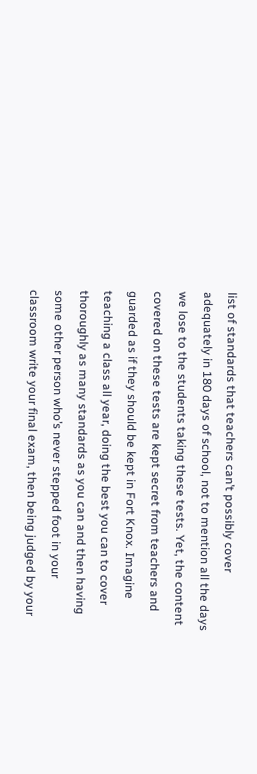list of standards that teachers can’t possibly cover adequately in 180 days of school, not to mention all the days we lose to the students taking these tests. Yet, the content covered on these tests are kept secret from teachers and guarded as if they should be kept in Fort Knox. Imagine teaching a class all year, doing the best you can to cover thoroughly as many standards as you can and then having some other person who’s never stepped foot in your classroom write your final exam, then being judged by your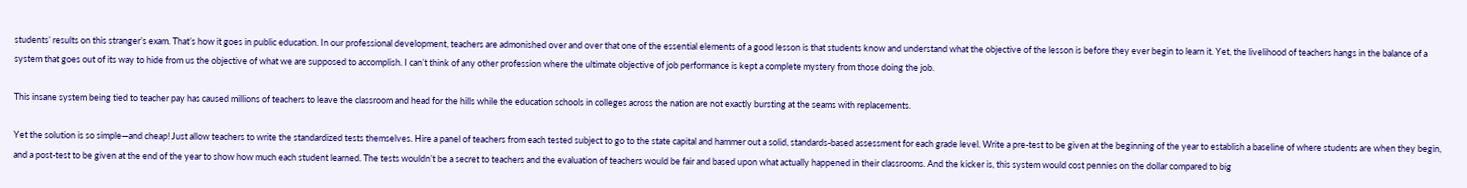students’ results on this stranger’s exam. That’s how it goes in public education. In our professional development, teachers are admonished over and over that one of the essential elements of a good lesson is that students know and understand what the objective of the lesson is before they ever begin to learn it. Yet, the livelihood of teachers hangs in the balance of a system that goes out of its way to hide from us the objective of what we are supposed to accomplish. I can’t think of any other profession where the ultimate objective of job performance is kept a complete mystery from those doing the job.

This insane system being tied to teacher pay has caused millions of teachers to leave the classroom and head for the hills while the education schools in colleges across the nation are not exactly bursting at the seams with replacements.

Yet the solution is so simple—and cheap! Just allow teachers to write the standardized tests themselves. Hire a panel of teachers from each tested subject to go to the state capital and hammer out a solid, standards-based assessment for each grade level. Write a pre-test to be given at the beginning of the year to establish a baseline of where students are when they begin, and a post-test to be given at the end of the year to show how much each student learned. The tests wouldn’t be a secret to teachers and the evaluation of teachers would be fair and based upon what actually happened in their classrooms. And the kicker is, this system would cost pennies on the dollar compared to big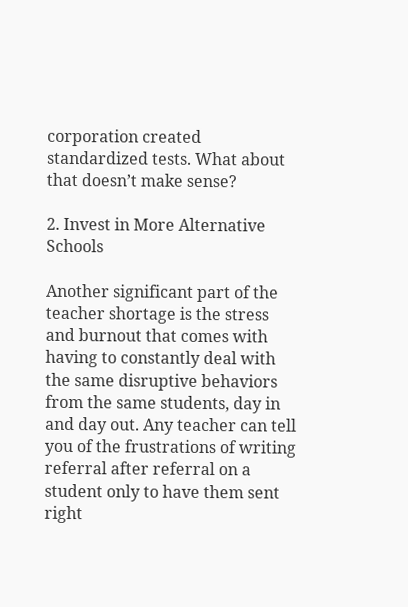corporation created standardized tests. What about that doesn’t make sense?

2. Invest in More Alternative Schools

Another significant part of the teacher shortage is the stress and burnout that comes with having to constantly deal with the same disruptive behaviors from the same students, day in and day out. Any teacher can tell you of the frustrations of writing referral after referral on a student only to have them sent right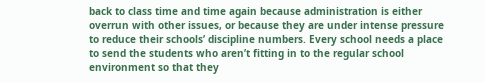back to class time and time again because administration is either overrun with other issues, or because they are under intense pressure to reduce their schools’ discipline numbers. Every school needs a place to send the students who aren’t fitting in to the regular school environment so that they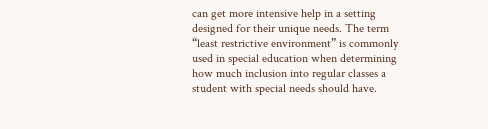can get more intensive help in a setting designed for their unique needs. The term “least restrictive environment” is commonly used in special education when determining how much inclusion into regular classes a student with special needs should have.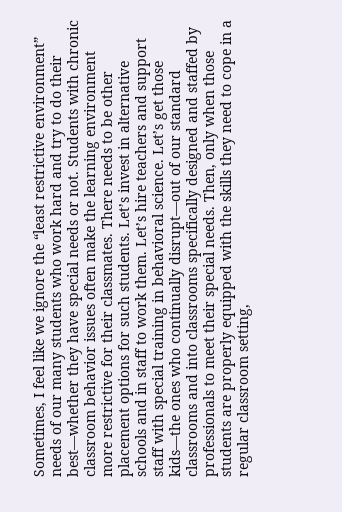Sometimes, I feel like we ignore the “least restrictive environment” needs of our many students who work hard and try to do their best—whether they have special needs or not. Students with chronic classroom behavior issues often make the learning environment more restrictive for their classmates. There needs to be other placement options for such students. Let’s invest in alternative schools and in staff to work them. Let’s hire teachers and support staff with special training in behavioral science. Let’s get those kids—the ones who continually disrupt—out of our standard classrooms and into classrooms specifically designed and staffed by professionals to meet their special needs. Then, only when those students are properly equipped with the skills they need to cope in a regular classroom setting,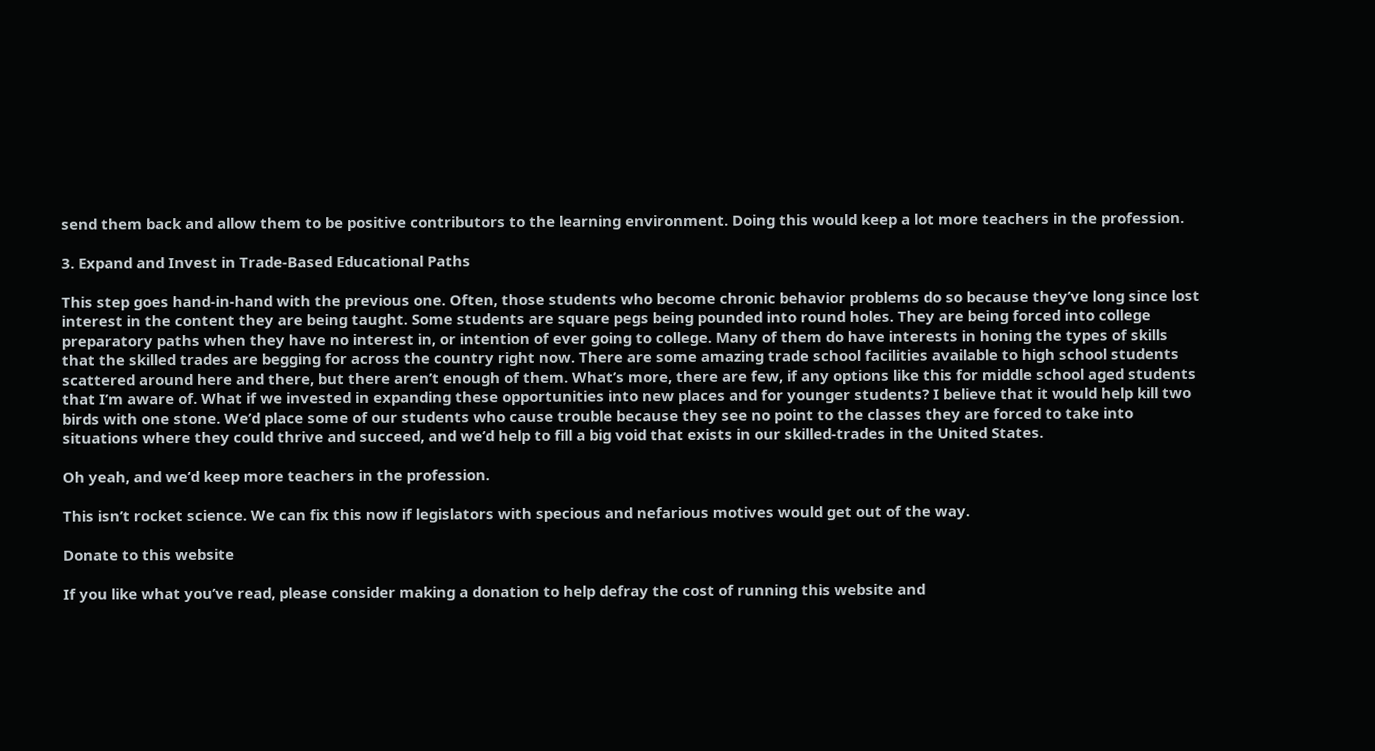send them back and allow them to be positive contributors to the learning environment. Doing this would keep a lot more teachers in the profession.

3. Expand and Invest in Trade-Based Educational Paths

This step goes hand-in-hand with the previous one. Often, those students who become chronic behavior problems do so because they’ve long since lost interest in the content they are being taught. Some students are square pegs being pounded into round holes. They are being forced into college preparatory paths when they have no interest in, or intention of ever going to college. Many of them do have interests in honing the types of skills that the skilled trades are begging for across the country right now. There are some amazing trade school facilities available to high school students scattered around here and there, but there aren’t enough of them. What’s more, there are few, if any options like this for middle school aged students that I’m aware of. What if we invested in expanding these opportunities into new places and for younger students? I believe that it would help kill two birds with one stone. We’d place some of our students who cause trouble because they see no point to the classes they are forced to take into situations where they could thrive and succeed, and we’d help to fill a big void that exists in our skilled-trades in the United States.

Oh yeah, and we’d keep more teachers in the profession.

This isn’t rocket science. We can fix this now if legislators with specious and nefarious motives would get out of the way.

Donate to this website

If you like what you’ve read, please consider making a donation to help defray the cost of running this website and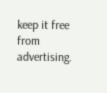keep it free from advertising.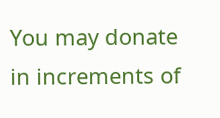You may donate in increments of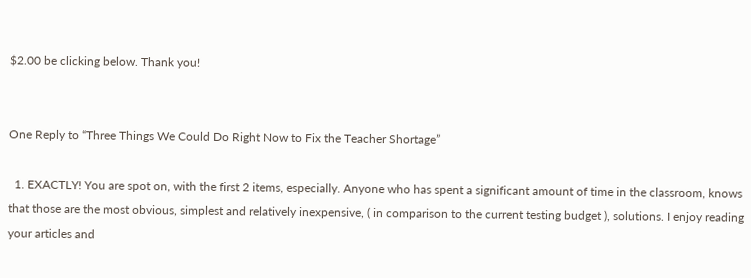$2.00 be clicking below. Thank you!


One Reply to “Three Things We Could Do Right Now to Fix the Teacher Shortage”

  1. EXACTLY! You are spot on, with the first 2 items, especially. Anyone who has spent a significant amount of time in the classroom, knows that those are the most obvious, simplest and relatively inexpensive, ( in comparison to the current testing budget ), solutions. I enjoy reading your articles and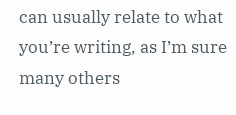can usually relate to what you’re writing, as I’m sure many others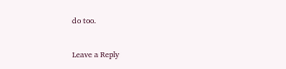do too.

Leave a Reply